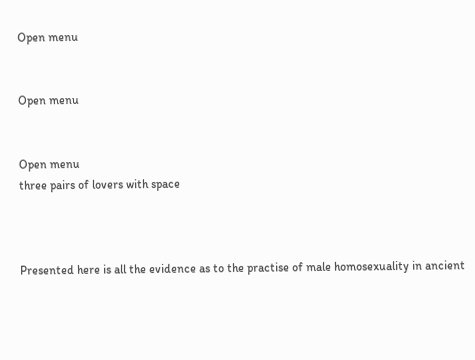Open menu


Open menu


Open menu
three pairs of lovers with space



Presented here is all the evidence as to the practise of male homosexuality in ancient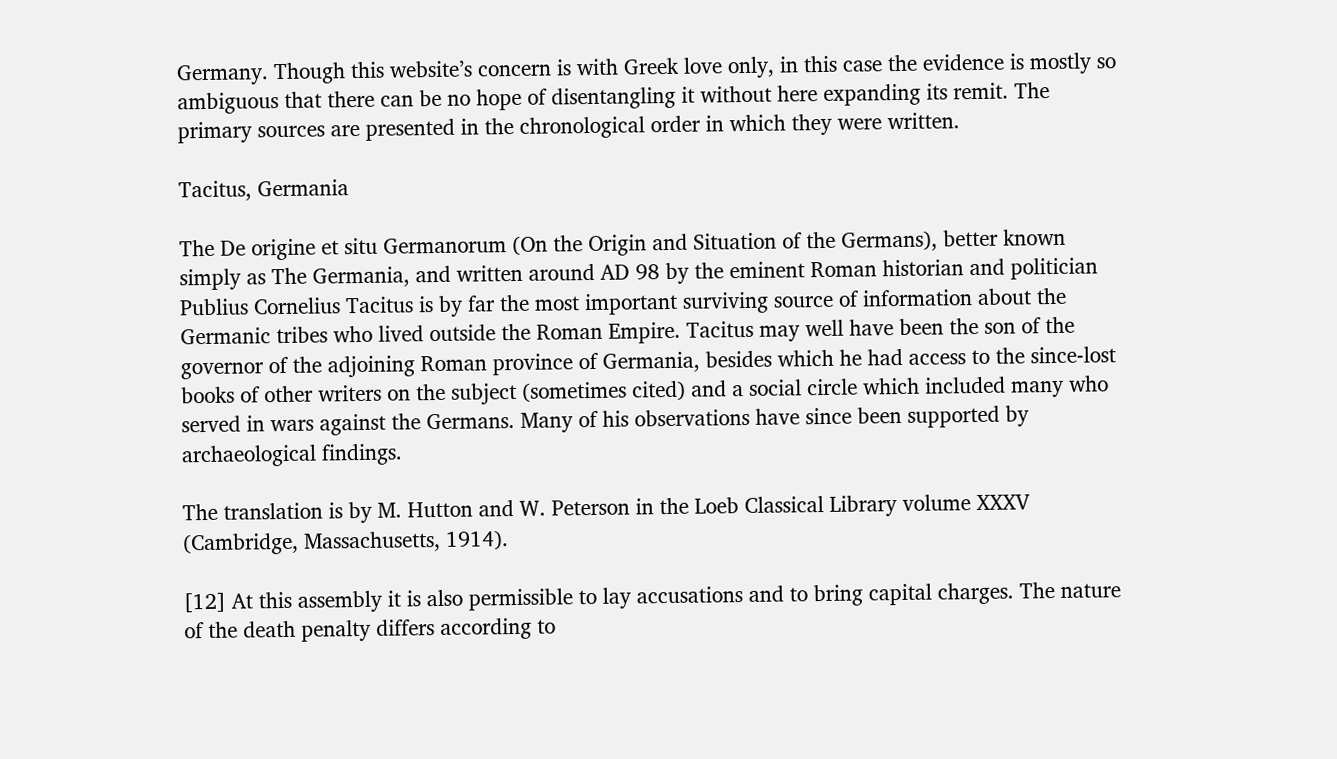Germany. Though this website’s concern is with Greek love only, in this case the evidence is mostly so ambiguous that there can be no hope of disentangling it without here expanding its remit. The primary sources are presented in the chronological order in which they were written.

Tacitus, Germania

The De origine et situ Germanorum (On the Origin and Situation of the Germans), better known simply as The Germania, and written around AD 98 by the eminent Roman historian and politician Publius Cornelius Tacitus is by far the most important surviving source of information about the Germanic tribes who lived outside the Roman Empire. Tacitus may well have been the son of the governor of the adjoining Roman province of Germania, besides which he had access to the since-lost books of other writers on the subject (sometimes cited) and a social circle which included many who served in wars against the Germans. Many of his observations have since been supported by archaeological findings.

The translation is by M. Hutton and W. Peterson in the Loeb Classical Library volume XXXV (Cambridge, Massachusetts, 1914).

[12] At this assembly it is also permissible to lay accusations and to bring capital charges. The nature of the death penalty differs according to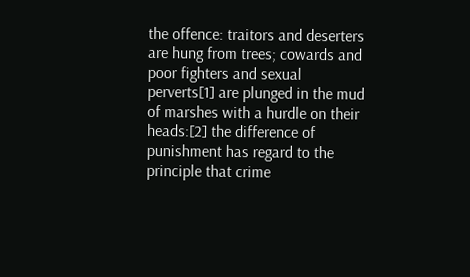the offence: traitors and deserters are hung from trees; cowards and poor fighters and sexual perverts[1] are plunged in the mud of marshes with a hurdle on their heads:[2] the difference of punishment has regard to the principle that crime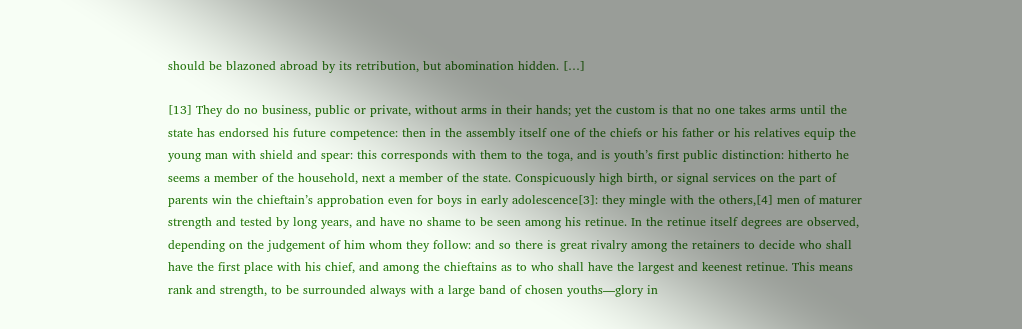should be blazoned abroad by its retribution, but abomination hidden. […]

[13] They do no business, public or private, without arms in their hands; yet the custom is that no one takes arms until the state has endorsed his future competence: then in the assembly itself one of the chiefs or his father or his relatives equip the young man with shield and spear: this corresponds with them to the toga, and is youth’s first public distinction: hitherto he seems a member of the household, next a member of the state. Conspicuously high birth, or signal services on the part of parents win the chieftain’s approbation even for boys in early adolescence[3]: they mingle with the others,[4] men of maturer strength and tested by long years, and have no shame to be seen among his retinue. In the retinue itself degrees are observed, depending on the judgement of him whom they follow: and so there is great rivalry among the retainers to decide who shall have the first place with his chief, and among the chieftains as to who shall have the largest and keenest retinue. This means rank and strength, to be surrounded always with a large band of chosen youths—glory in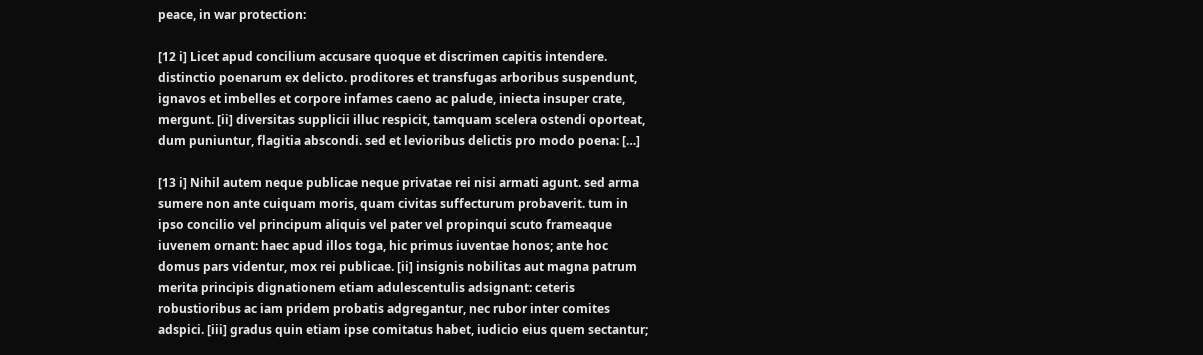peace, in war protection:

[12 i] Licet apud concilium accusare quoque et discrimen capitis intendere. distinctio poenarum ex delicto. proditores et transfugas arboribus suspendunt, ignavos et imbelles et corpore infames caeno ac palude, iniecta insuper crate, mergunt. [ii] diversitas supplicii illuc respicit, tamquam scelera ostendi oporteat, dum puniuntur, flagitia abscondi. sed et levioribus delictis pro modo poena: […]

[13 i] Nihil autem neque publicae neque privatae rei nisi armati agunt. sed arma sumere non ante cuiquam moris, quam civitas suffecturum probaverit. tum in ipso concilio vel principum aliquis vel pater vel propinqui scuto frameaque iuvenem ornant: haec apud illos toga, hic primus iuventae honos; ante hoc domus pars videntur, mox rei publicae. [ii] insignis nobilitas aut magna patrum merita principis dignationem etiam adulescentulis adsignant: ceteris robustioribus ac iam pridem probatis adgregantur, nec rubor inter comites adspici. [iii] gradus quin etiam ipse comitatus habet, iudicio eius quem sectantur;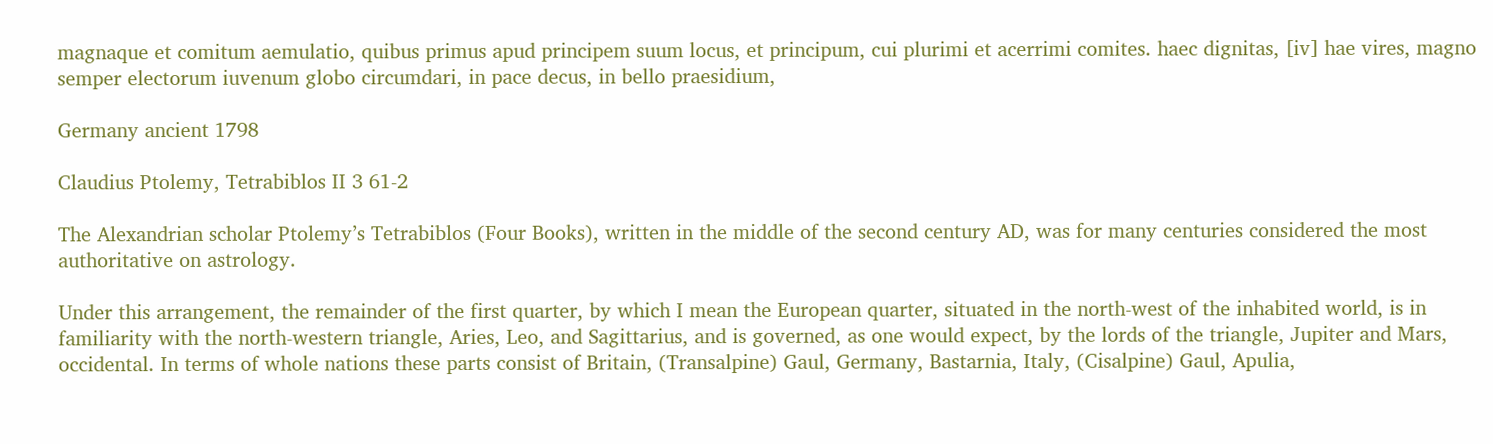magnaque et comitum aemulatio, quibus primus apud principem suum locus, et principum, cui plurimi et acerrimi comites. haec dignitas, [iv] hae vires, magno semper electorum iuvenum globo circumdari, in pace decus, in bello praesidium,

Germany ancient 1798

Claudius Ptolemy, Tetrabiblos II 3 61-2

The Alexandrian scholar Ptolemy’s Tetrabiblos (Four Books), written in the middle of the second century AD, was for many centuries considered the most authoritative on astrology.

Under this arrangement, the remainder of the first quarter, by which I mean the European quarter, situated in the north-west of the inhabited world, is in familiarity with the north-western triangle, Aries, Leo, and Sagittarius, and is governed, as one would expect, by the lords of the triangle, Jupiter and Mars, occidental. In terms of whole nations these parts consist of Britain, (Transalpine) Gaul, Germany, Bastarnia, Italy, (Cisalpine) Gaul, Apulia,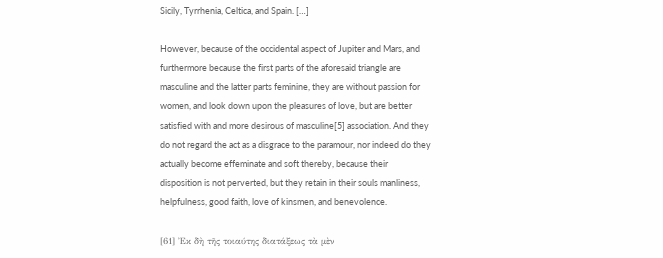Sicily, Tyrrhenia, Celtica, and Spain. […]

However, because of the occidental aspect of Jupiter and Mars, and furthermore because the first parts of the aforesaid triangle are masculine and the latter parts feminine, they are without passion for women, and look down upon the pleasures of love, but are better satisfied with and more desirous of masculine[5] association. And they do not regard the act as a disgrace to the paramour, nor indeed do they actually become effeminate and soft thereby, because their disposition is not perverted, but they retain in their souls manliness, helpfulness, good faith, love of kinsmen, and benevolence.

[61] Ἐκ δὴ τῆς τοιαύτης διατάξεως τὰ μὲν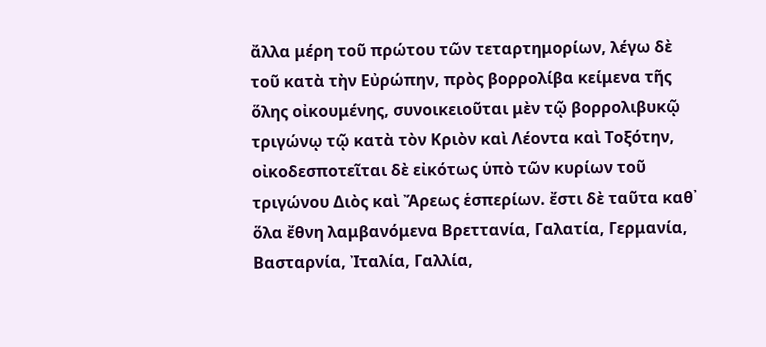ἄλλα μέρη τοῦ πρώτου τῶν τεταρτημορίων, λέγω δὲ τοῦ κατὰ τὴν Εὐρώπην, πρὸς βορρολίβα κείμενα τῆς ὅλης οἰκουμένης, συνοικειοῦται μὲν τῷ βορρολιβυκῷ τριγώνῳ τῷ κατὰ τὸν Κριὸν καὶ Λέοντα καὶ Τοξότην, οἰκοδεσποτεῖται δὲ εἰκότως ὑπὸ τῶν κυρίων τοῦ τριγώνου Διὸς καὶ Ἄρεως ἑσπερίων. ἔστι δὲ ταῦτα καθ᾿ ὅλα ἔθνη λαμβανόμενα Βρεττανία, Γαλατία, Γερμανία, Βασταρνία, Ἰταλία, Γαλλία,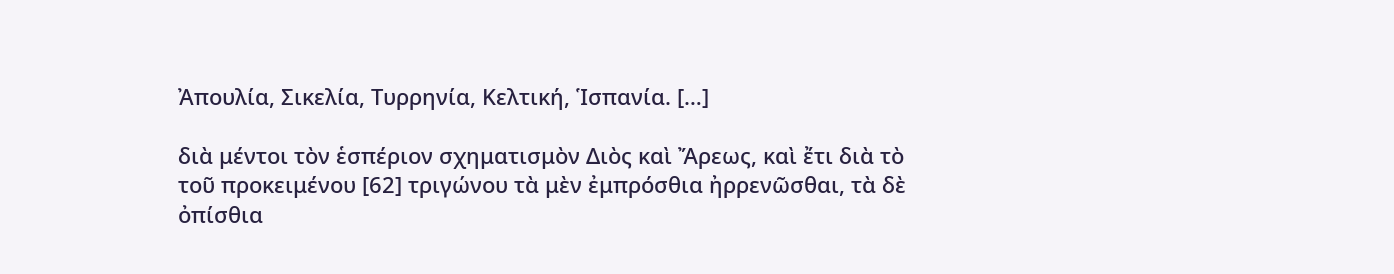Ἀπουλία, Σικελία, Τυρρηνία, Κελτική, Ἱσπανία. […]

διὰ μέντοι τὸν ἑσπέριον σχηματισμὸν Διὸς καὶ Ἄρεως, καὶ ἔτι διὰ τὸ τοῦ προκειμένου [62] τριγώνου τὰ μὲν ἐμπρόσθια ἠρρενῶσθαι, τὰ δὲ ὀπίσθια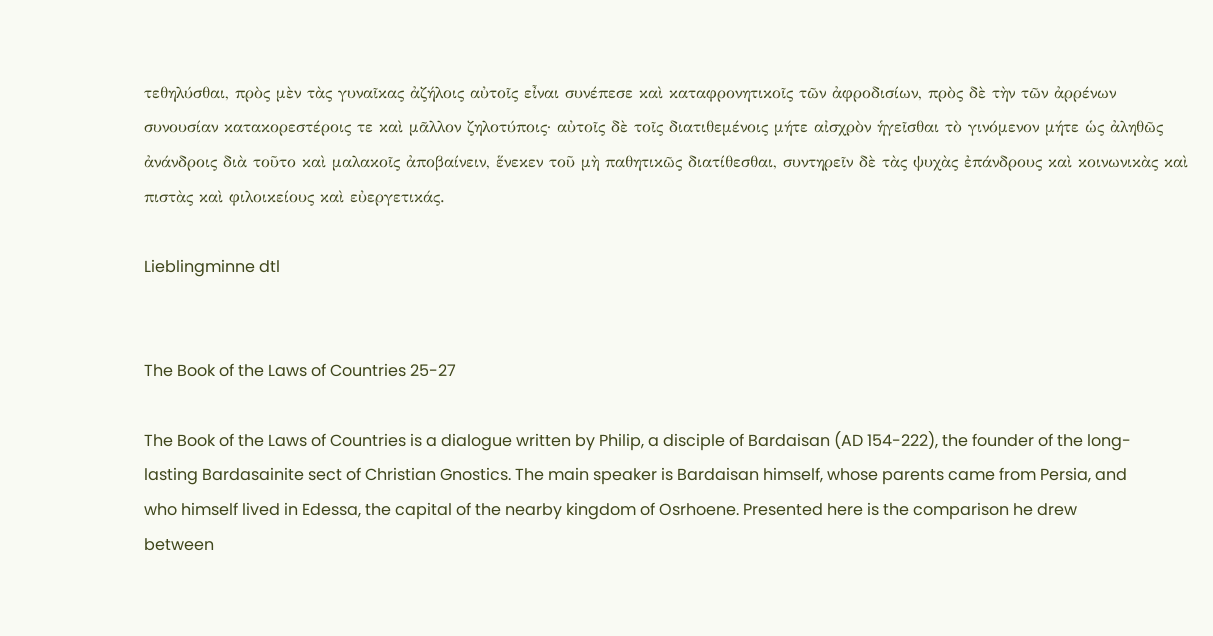τεθηλύσθαι, πρὸς μὲν τὰς γυναῖκας ἀζήλοις αὐτοῖς εἶναι συνέπεσε καὶ καταφρονητικοῖς τῶν ἀφροδισίων, πρὸς δὲ τὴν τῶν ἀρρένων συνουσίαν κατακορεστέροις τε καὶ μᾶλλον ζηλοτύποις· αὐτοῖς δὲ τοῖς διατιθεμένοις μήτε αἰσχρὸν ἡγεῖσθαι τὸ γινόμενον μήτε ὡς ἀληθῶς ἀνάνδροις διὰ τοῦτο καὶ μαλακοῖς ἀποβαίνειν, ἕνεκεν τοῦ μὴ παθητικῶς διατίθεσθαι, συντηρεῖν δὲ τὰς ψυχὰς ἐπάνδρους καὶ κοινωνικὰς καὶ πιστὰς καὶ φιλοικείους καὶ εὐεργετικάς.

Lieblingminne dtl


The Book of the Laws of Countries 25-27

The Book of the Laws of Countries is a dialogue written by Philip, a disciple of Bardaisan (AD 154-222), the founder of the long-lasting Bardasainite sect of Christian Gnostics. The main speaker is Bardaisan himself, whose parents came from Persia, and who himself lived in Edessa, the capital of the nearby kingdom of Osrhoene. Presented here is the comparison he drew between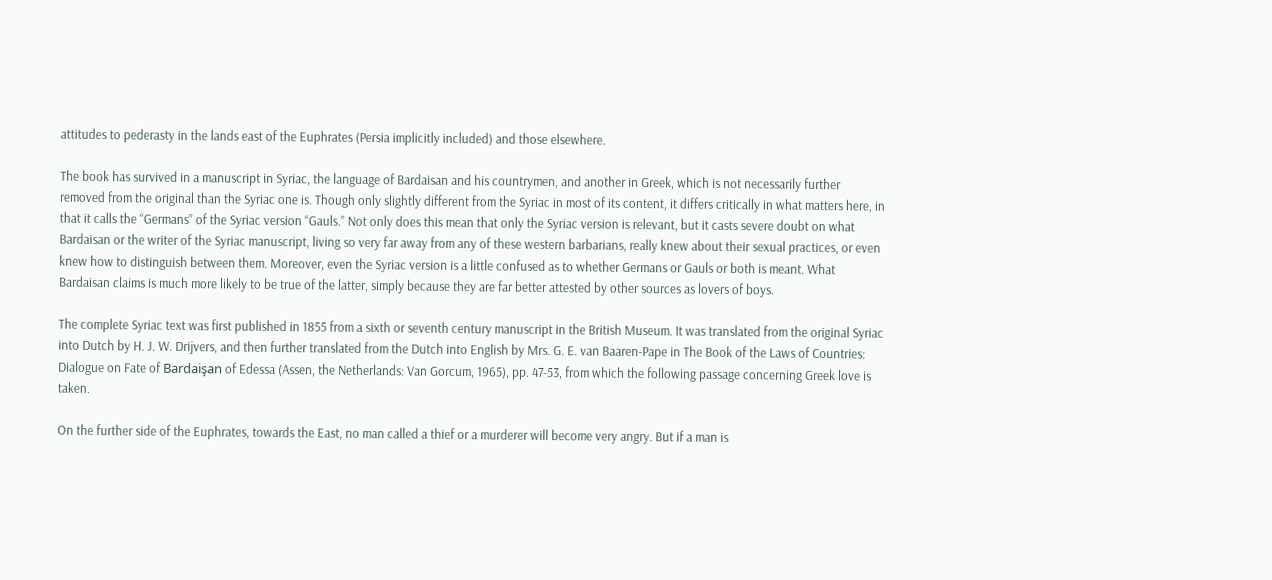attitudes to pederasty in the lands east of the Euphrates (Persia implicitly included) and those elsewhere.

The book has survived in a manuscript in Syriac, the language of Bardaisan and his countrymen, and another in Greek, which is not necessarily further removed from the original than the Syriac one is. Though only slightly different from the Syriac in most of its content, it differs critically in what matters here, in that it calls the “Germans” of the Syriac version “Gauls.” Not only does this mean that only the Syriac version is relevant, but it casts severe doubt on what Bardaisan or the writer of the Syriac manuscript, living so very far away from any of these western barbarians, really knew about their sexual practices, or even knew how to distinguish between them. Moreover, even the Syriac version is a little confused as to whether Germans or Gauls or both is meant. What Bardaisan claims is much more likely to be true of the latter, simply because they are far better attested by other sources as lovers of boys.

The complete Syriac text was first published in 1855 from a sixth or seventh century manuscript in the British Museum. It was translated from the original Syriac into Dutch by H. J. W. Drijvers, and then further translated from the Dutch into English by Mrs. G. E. van Baaren-Pape in The Book of the Laws of Countries: Dialogue on Fate of Bardaişan of Edessa (Assen, the Netherlands: Van Gorcum, 1965), pp. 47-53, from which the following passage concerning Greek love is taken.

On the further side of the Euphrates, towards the East, no man called a thief or a murderer will become very angry. But if a man is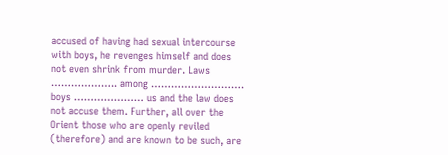accused of having had sexual intercourse with boys, he revenges himself and does not even shrink from murder. Laws ……………….. among ………………………. boys ………………… us and the law does not accuse them. Further, all over the Orient those who are openly reviled (therefore) and are known to be such, are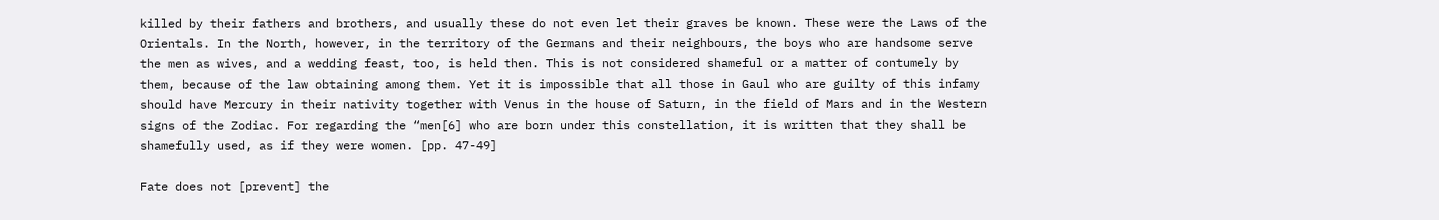killed by their fathers and brothers, and usually these do not even let their graves be known. These were the Laws of the Orientals. In the North, however, in the territory of the Germans and their neighbours, the boys who are handsome serve the men as wives, and a wedding feast, too, is held then. This is not considered shameful or a matter of contumely by them, because of the law obtaining among them. Yet it is impossible that all those in Gaul who are guilty of this infamy should have Mercury in their nativity together with Venus in the house of Saturn, in the field of Mars and in the Western signs of the Zodiac. For regarding the “men[6] who are born under this constellation, it is written that they shall be shamefully used, as if they were women. [pp. 47-49]

Fate does not [prevent] the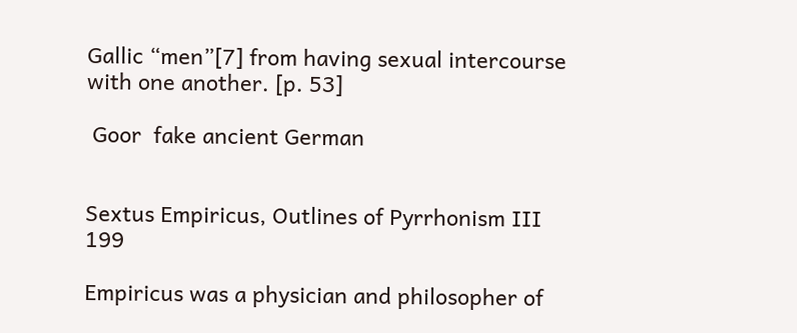Gallic “men”[7] from having sexual intercourse with one another. [p. 53]

 Goor  fake ancient German


Sextus Empiricus, Outlines of Pyrrhonism III 199

Empiricus was a physician and philosopher of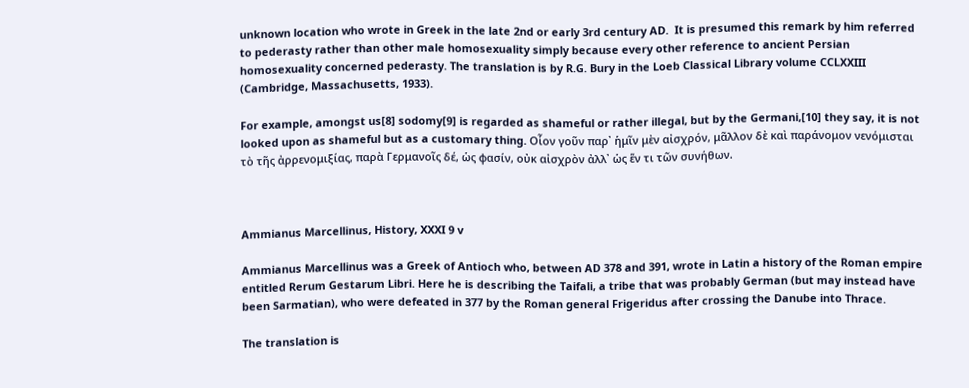unknown location who wrote in Greek in the late 2nd or early 3rd century AD.  It is presumed this remark by him referred to pederasty rather than other male homosexuality simply because every other reference to ancient Persian homosexuality concerned pederasty. The translation is by R.G. Bury in the Loeb Classical Library volume CCLXXIII (Cambridge, Massachusetts, 1933).

For example, amongst us[8] sodomy[9] is regarded as shameful or rather illegal, but by the Germani,[10] they say, it is not looked upon as shameful but as a customary thing. Οἷον γοῦν παρ᾿ ἡμῖν μὲν αἰσχρόν, μᾶλλον δὲ καὶ παράνομον νενόμισται τὸ τῆς ἀρρενομιξίας, παρὰ Γερμανοῖς δέ, ὡς φασίν, οὐκ αἰσχρὸν ἀλλ᾿ ὡς ἕν τι τῶν συνήθων.



Ammianus Marcellinus, History, XXXI 9 v

Ammianus Marcellinus was a Greek of Antioch who, between AD 378 and 391, wrote in Latin a history of the Roman empire entitled Rerum Gestarum Libri. Here he is describing the Taifali, a tribe that was probably German (but may instead have been Sarmatian), who were defeated in 377 by the Roman general Frigeridus after crossing the Danube into Thrace.

The translation is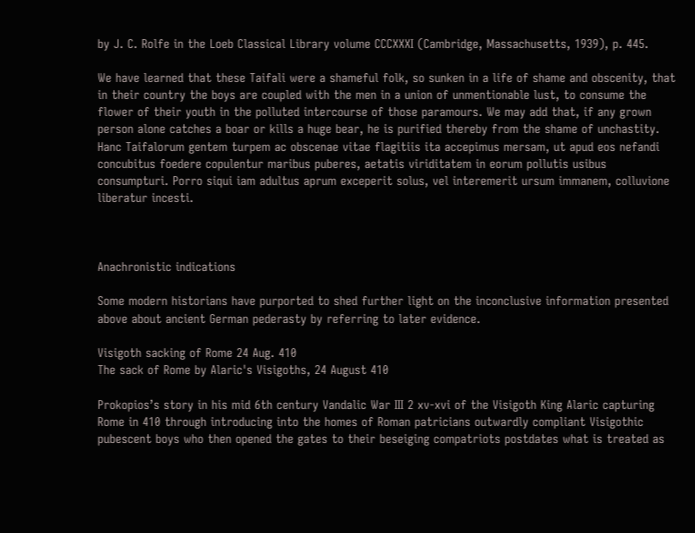by J. C. Rolfe in the Loeb Classical Library volume CCCXXXI (Cambridge, Massachusetts, 1939), p. 445.

We have learned that these Taifali were a shameful folk, so sunken in a life of shame and obscenity, that in their country the boys are coupled with the men in a union of unmentionable lust, to consume the flower of their youth in the polluted intercourse of those paramours. We may add that, if any grown person alone catches a boar or kills a huge bear, he is purified thereby from the shame of unchastity.  Hanc Taifalorum gentem turpem ac obscenae vitae flagitiis ita accepimus mersam, ut apud eos nefandi concubitus foedere copulentur maribus puberes, aetatis viriditatem in eorum pollutis usibus consumpturi. Porro siqui iam adultus aprum exceperit solus, vel interemerit ursum immanem, colluvione liberatur incesti.



Anachronistic indications

Some modern historians have purported to shed further light on the inconclusive information presented above about ancient German pederasty by referring to later evidence.

Visigoth sacking of Rome 24 Aug. 410
The sack of Rome by Alaric's Visigoths, 24 August 410

Prokopios’s story in his mid 6th century Vandalic War III 2 xv-xvi of the Visigoth King Alaric capturing Rome in 410 through introducing into the homes of Roman patricians outwardly compliant Visigothic pubescent boys who then opened the gates to their beseiging compatriots postdates what is treated as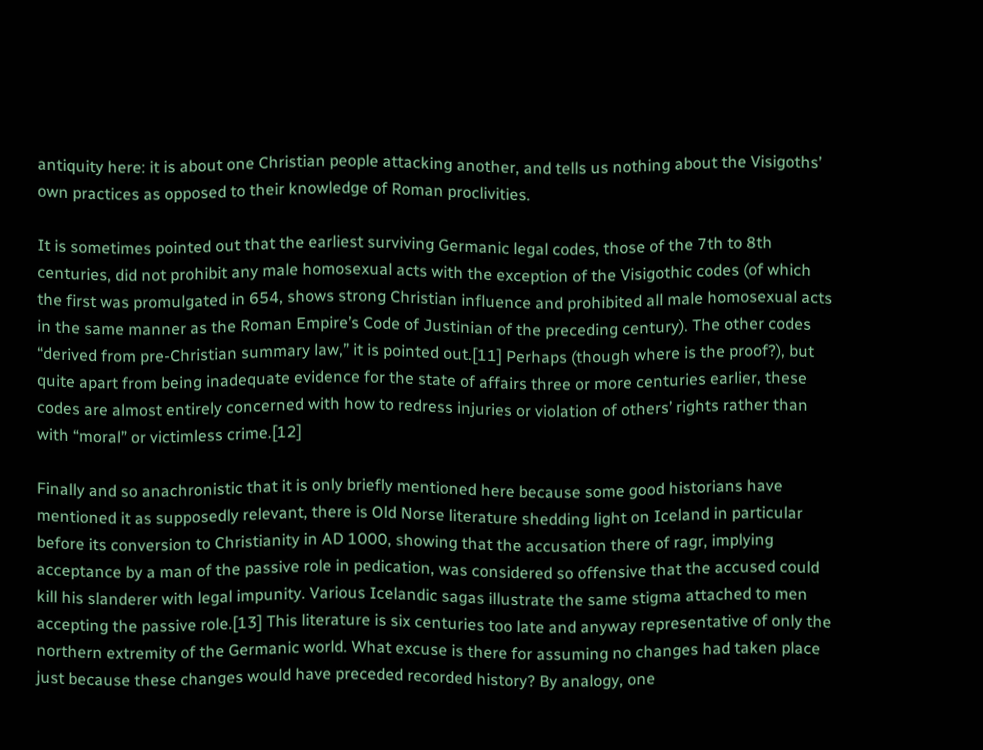antiquity here: it is about one Christian people attacking another, and tells us nothing about the Visigoths’ own practices as opposed to their knowledge of Roman proclivities.

It is sometimes pointed out that the earliest surviving Germanic legal codes, those of the 7th to 8th centuries, did not prohibit any male homosexual acts with the exception of the Visigothic codes (of which the first was promulgated in 654, shows strong Christian influence and prohibited all male homosexual acts in the same manner as the Roman Empire’s Code of Justinian of the preceding century). The other codes “derived from pre-Christian summary law,” it is pointed out.[11] Perhaps (though where is the proof?), but quite apart from being inadequate evidence for the state of affairs three or more centuries earlier, these codes are almost entirely concerned with how to redress injuries or violation of others’ rights rather than with “moral” or victimless crime.[12]

Finally and so anachronistic that it is only briefly mentioned here because some good historians have mentioned it as supposedly relevant, there is Old Norse literature shedding light on Iceland in particular before its conversion to Christianity in AD 1000, showing that the accusation there of ragr, implying acceptance by a man of the passive role in pedication, was considered so offensive that the accused could kill his slanderer with legal impunity. Various Icelandic sagas illustrate the same stigma attached to men accepting the passive role.[13] This literature is six centuries too late and anyway representative of only the northern extremity of the Germanic world. What excuse is there for assuming no changes had taken place just because these changes would have preceded recorded history? By analogy, one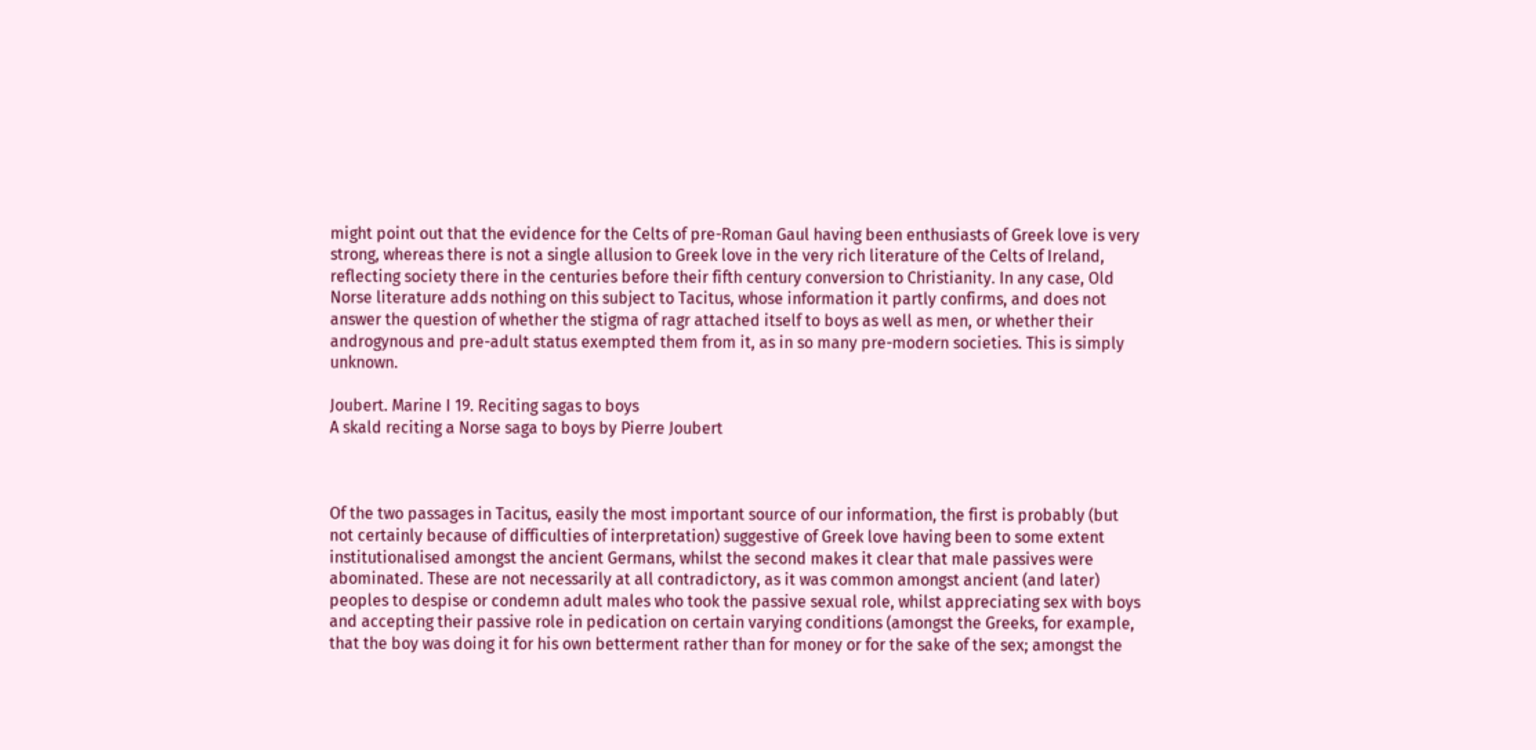might point out that the evidence for the Celts of pre-Roman Gaul having been enthusiasts of Greek love is very strong, whereas there is not a single allusion to Greek love in the very rich literature of the Celts of Ireland, reflecting society there in the centuries before their fifth century conversion to Christianity. In any case, Old Norse literature adds nothing on this subject to Tacitus, whose information it partly confirms, and does not answer the question of whether the stigma of ragr attached itself to boys as well as men, or whether their androgynous and pre-adult status exempted them from it, as in so many pre-modern societies. This is simply unknown.

Joubert. Marine I 19. Reciting sagas to boys
A skald reciting a Norse saga to boys by Pierre Joubert



Of the two passages in Tacitus, easily the most important source of our information, the first is probably (but not certainly because of difficulties of interpretation) suggestive of Greek love having been to some extent institutionalised amongst the ancient Germans, whilst the second makes it clear that male passives were abominated. These are not necessarily at all contradictory, as it was common amongst ancient (and later) peoples to despise or condemn adult males who took the passive sexual role, whilst appreciating sex with boys and accepting their passive role in pedication on certain varying conditions (amongst the Greeks, for example, that the boy was doing it for his own betterment rather than for money or for the sake of the sex; amongst the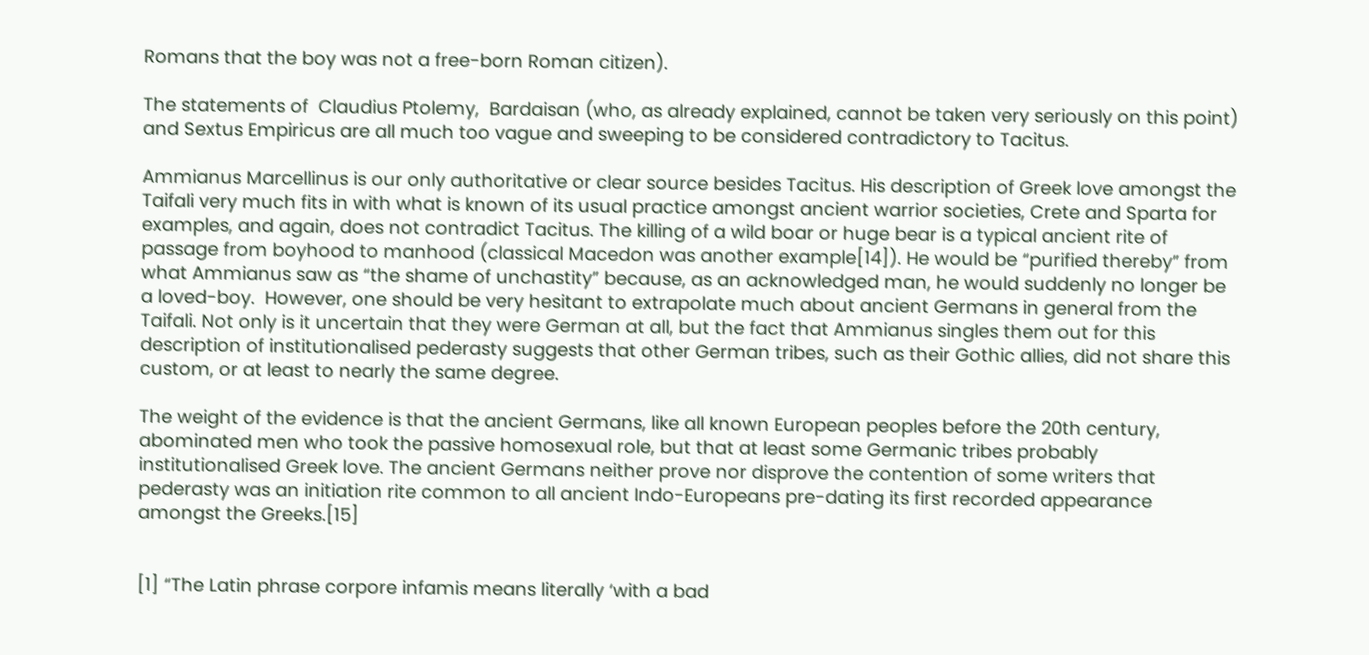Romans that the boy was not a free-born Roman citizen).

The statements of  Claudius Ptolemy,  Bardaisan (who, as already explained, cannot be taken very seriously on this point) and Sextus Empiricus are all much too vague and sweeping to be considered contradictory to Tacitus.

Ammianus Marcellinus is our only authoritative or clear source besides Tacitus. His description of Greek love amongst the Taifali very much fits in with what is known of its usual practice amongst ancient warrior societies, Crete and Sparta for examples, and again, does not contradict Tacitus. The killing of a wild boar or huge bear is a typical ancient rite of passage from boyhood to manhood (classical Macedon was another example[14]). He would be “purified thereby” from what Ammianus saw as “the shame of unchastity” because, as an acknowledged man, he would suddenly no longer be a loved-boy.  However, one should be very hesitant to extrapolate much about ancient Germans in general from the Taifali. Not only is it uncertain that they were German at all, but the fact that Ammianus singles them out for this description of institutionalised pederasty suggests that other German tribes, such as their Gothic allies, did not share this custom, or at least to nearly the same degree.

The weight of the evidence is that the ancient Germans, like all known European peoples before the 20th century, abominated men who took the passive homosexual role, but that at least some Germanic tribes probably institutionalised Greek love. The ancient Germans neither prove nor disprove the contention of some writers that pederasty was an initiation rite common to all ancient Indo-Europeans pre-dating its first recorded appearance amongst the Greeks.[15]


[1] “The Latin phrase corpore infamis means literally ‘with a bad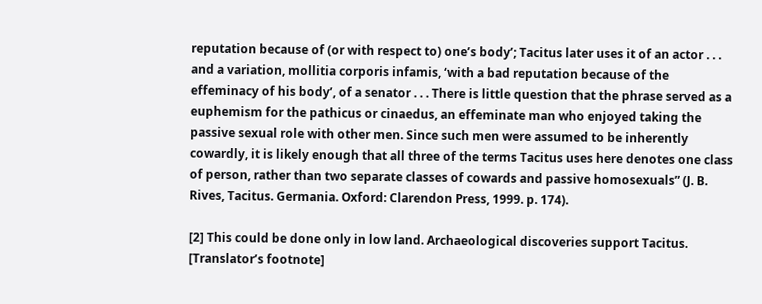reputation because of (or with respect to) one’s body’; Tacitus later uses it of an actor . . . and a variation, mollitia corporis infamis, ‘with a bad reputation because of the effeminacy of his body’, of a senator . . . There is little question that the phrase served as a euphemism for the pathicus or cinaedus, an effeminate man who enjoyed taking the passive sexual role with other men. Since such men were assumed to be inherently cowardly, it is likely enough that all three of the terms Tacitus uses here denotes one class of person, rather than two separate classes of cowards and passive homosexuals” (J. B. Rives, Tacitus. Germania. Oxford: Clarendon Press, 1999. p. 174).

[2] This could be done only in low land. Archaeological discoveries support Tacitus. [Translator’s footnote]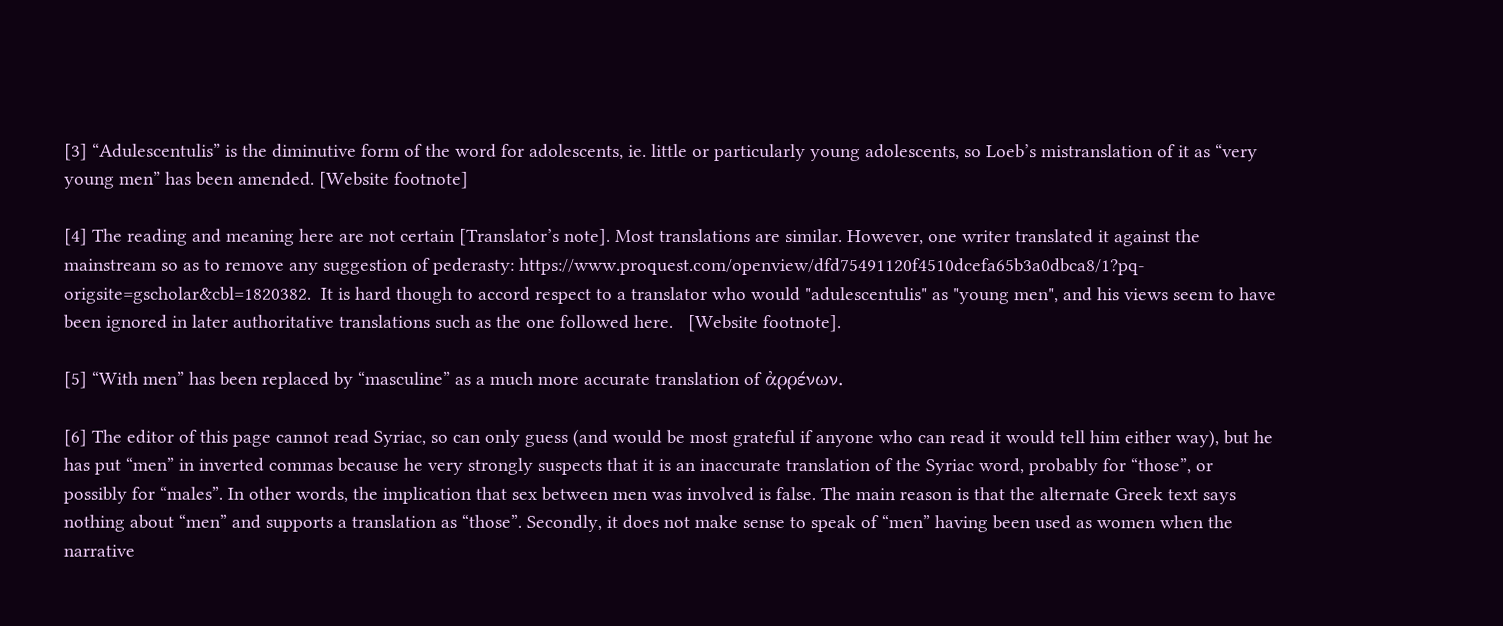[3] “Adulescentulis” is the diminutive form of the word for adolescents, ie. little or particularly young adolescents, so Loeb’s mistranslation of it as “very young men” has been amended. [Website footnote]

[4] The reading and meaning here are not certain [Translator’s note]. Most translations are similar. However, one writer translated it against the mainstream so as to remove any suggestion of pederasty: https://www.proquest.com/openview/dfd75491120f4510dcefa65b3a0dbca8/1?pq-origsite=gscholar&cbl=1820382.  It is hard though to accord respect to a translator who would "adulescentulis" as "young men", and his views seem to have been ignored in later authoritative translations such as the one followed here.   [Website footnote].

[5] “With men” has been replaced by “masculine” as a much more accurate translation of ἀρρένων.

[6] The editor of this page cannot read Syriac, so can only guess (and would be most grateful if anyone who can read it would tell him either way), but he has put “men” in inverted commas because he very strongly suspects that it is an inaccurate translation of the Syriac word, probably for “those”, or possibly for “males”. In other words, the implication that sex between men was involved is false. The main reason is that the alternate Greek text says nothing about “men” and supports a translation as “those”. Secondly, it does not make sense to speak of “men” having been used as women when the narrative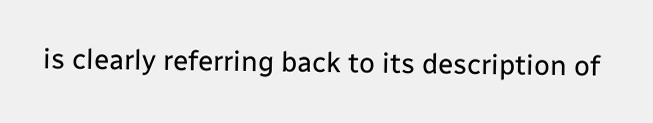is clearly referring back to its description of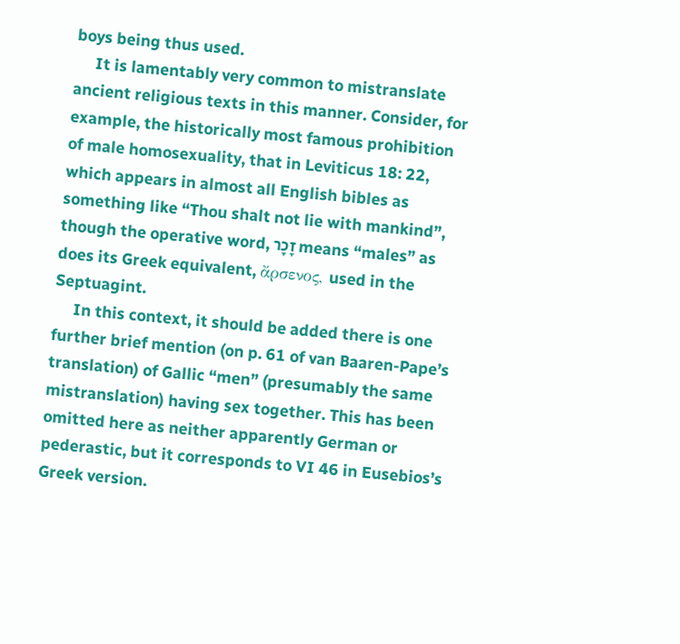boys being thus used.
     It is lamentably very common to mistranslate ancient religious texts in this manner. Consider, for example, the historically most famous prohibition of male homosexuality, that in Leviticus 18: 22, which appears in almost all English bibles as something like “Thou shalt not lie with mankind”, though the operative word, זָכָר means “males” as does its Greek equivalent, ἄρσενος, used in the Septuagint.
     In this context, it should be added there is one further brief mention (on p. 61 of van Baaren-Pape’s translation) of Gallic “men” (presumably the same mistranslation) having sex together. This has been omitted here as neither apparently German or pederastic, but it corresponds to VI 46 in Eusebios’s Greek version.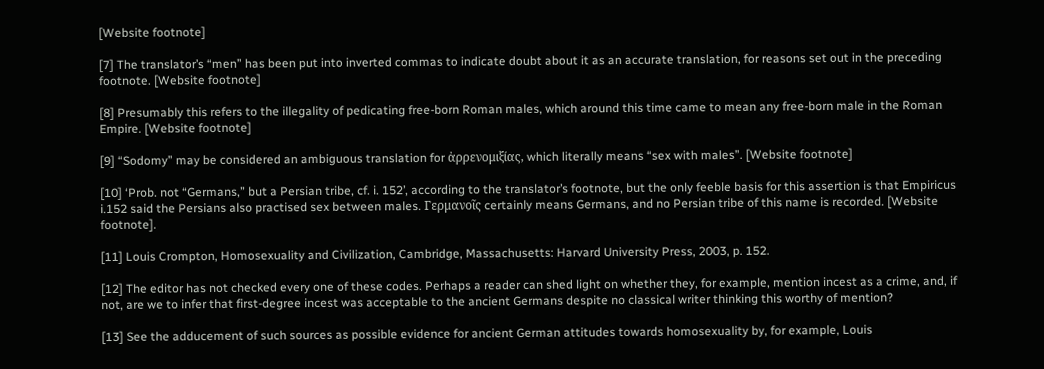[Website footnote]

[7] The translator’s “men” has been put into inverted commas to indicate doubt about it as an accurate translation, for reasons set out in the preceding footnote. [Website footnote]

[8] Presumably this refers to the illegality of pedicating free-born Roman males, which around this time came to mean any free-born male in the Roman Empire. [Website footnote]

[9] “Sodomy” may be considered an ambiguous translation for ἀρρενομιξίας, which literally means “sex with males”. [Website footnote]

[10] ‘Prob. not “Germans,” but a Persian tribe, cf. i. 152’, according to the translator’s footnote, but the only feeble basis for this assertion is that Empiricus i.152 said the Persians also practised sex between males. Γερμανοῖς certainly means Germans, and no Persian tribe of this name is recorded. [Website footnote].

[11] Louis Crompton, Homosexuality and Civilization, Cambridge, Massachusetts: Harvard University Press, 2003, p. 152.

[12] The editor has not checked every one of these codes. Perhaps a reader can shed light on whether they, for example, mention incest as a crime, and, if not, are we to infer that first-degree incest was acceptable to the ancient Germans despite no classical writer thinking this worthy of mention?

[13] See the adducement of such sources as possible evidence for ancient German attitudes towards homosexuality by, for example, Louis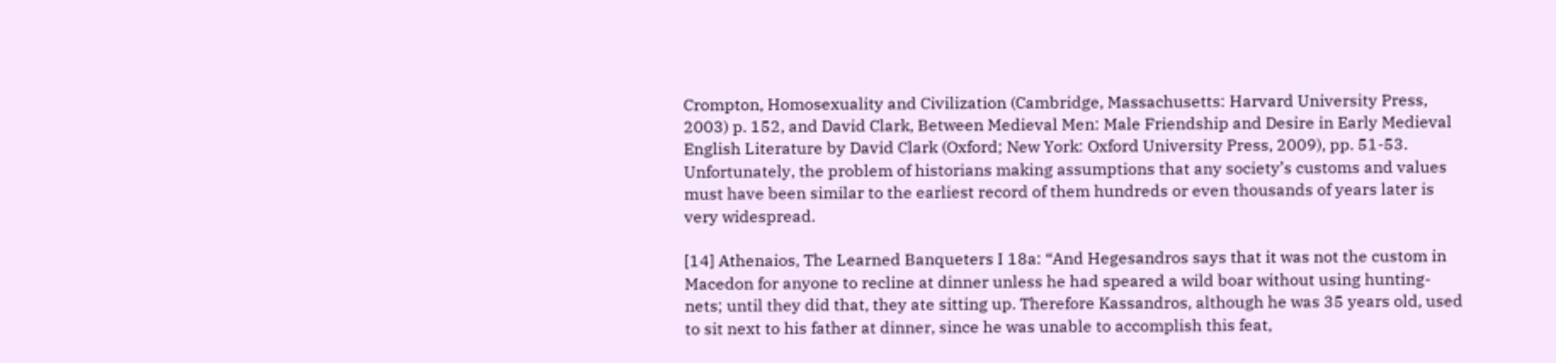Crompton, Homosexuality and Civilization (Cambridge, Massachusetts: Harvard University Press, 2003) p. 152, and David Clark, Between Medieval Men: Male Friendship and Desire in Early Medieval English Literature by David Clark (Oxford; New York: Oxford University Press, 2009), pp. 51-53. Unfortunately, the problem of historians making assumptions that any society’s customs and values must have been similar to the earliest record of them hundreds or even thousands of years later is very widespread.

[14] Athenaios, The Learned Banqueters I 18a: “And Hegesandros says that it was not the custom in Macedon for anyone to recline at dinner unless he had speared a wild boar without using hunting-nets; until they did that, they ate sitting up. Therefore Kassandros, although he was 35 years old, used to sit next to his father at dinner, since he was unable to accomplish this feat,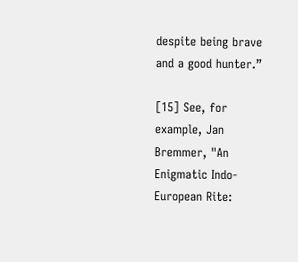despite being brave and a good hunter.”

[15] See, for example, Jan Bremmer, "An Enigmatic Indo-European Rite: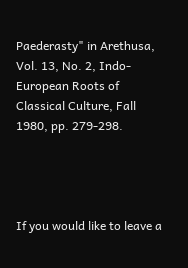Paederasty" in Arethusa, Vol. 13, No. 2, Indo-European Roots of Classical Culture, Fall 1980, pp. 279-298.




If you would like to leave a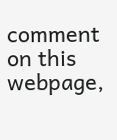comment on this webpage,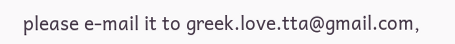please e-mail it to greek.love.tta@gmail.com,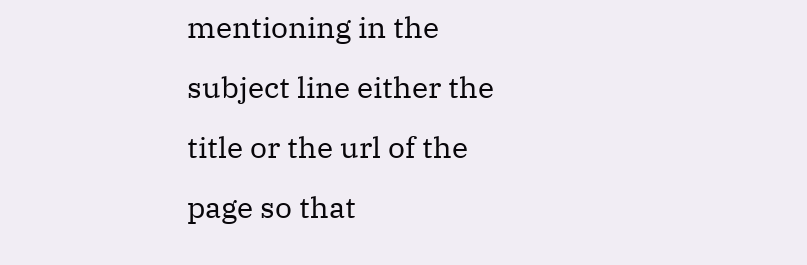mentioning in the subject line either the title or the url of the page so that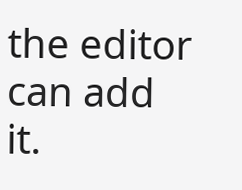the editor can add it.